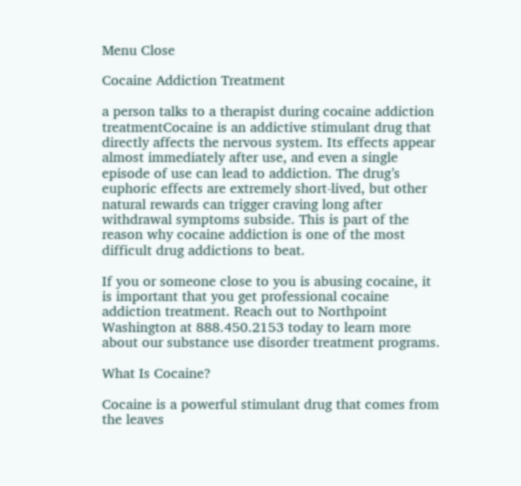Menu Close

Cocaine Addiction Treatment

a person talks to a therapist during cocaine addiction treatmentCocaine is an addictive stimulant drug that directly affects the nervous system. Its effects appear almost immediately after use, and even a single episode of use can lead to addiction. The drug’s euphoric effects are extremely short-lived, but other natural rewards can trigger craving long after withdrawal symptoms subside. This is part of the reason why cocaine addiction is one of the most difficult drug addictions to beat.

If you or someone close to you is abusing cocaine, it is important that you get professional cocaine addiction treatment. Reach out to Northpoint Washington at 888.450.2153 today to learn more about our substance use disorder treatment programs.

What Is Cocaine?

Cocaine is a powerful stimulant drug that comes from the leaves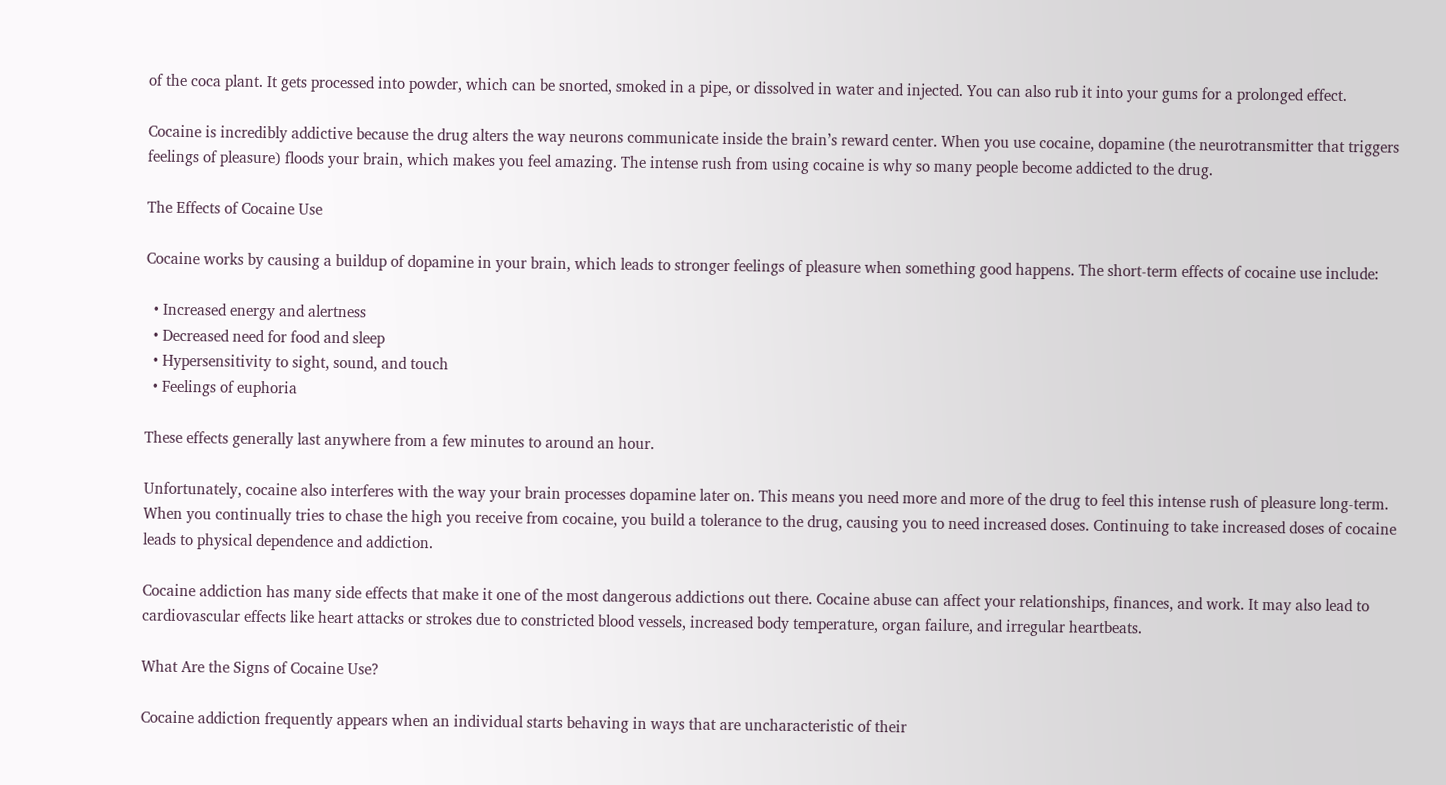of the coca plant. It gets processed into powder, which can be snorted, smoked in a pipe, or dissolved in water and injected. You can also rub it into your gums for a prolonged effect.

Cocaine is incredibly addictive because the drug alters the way neurons communicate inside the brain’s reward center. When you use cocaine, dopamine (the neurotransmitter that triggers feelings of pleasure) floods your brain, which makes you feel amazing. The intense rush from using cocaine is why so many people become addicted to the drug.

The Effects of Cocaine Use

Cocaine works by causing a buildup of dopamine in your brain, which leads to stronger feelings of pleasure when something good happens. The short-term effects of cocaine use include:

  • Increased energy and alertness
  • Decreased need for food and sleep
  • Hypersensitivity to sight, sound, and touch
  • Feelings of euphoria

These effects generally last anywhere from a few minutes to around an hour.

Unfortunately, cocaine also interferes with the way your brain processes dopamine later on. This means you need more and more of the drug to feel this intense rush of pleasure long-term. When you continually tries to chase the high you receive from cocaine, you build a tolerance to the drug, causing you to need increased doses. Continuing to take increased doses of cocaine leads to physical dependence and addiction.

Cocaine addiction has many side effects that make it one of the most dangerous addictions out there. Cocaine abuse can affect your relationships, finances, and work. It may also lead to cardiovascular effects like heart attacks or strokes due to constricted blood vessels, increased body temperature, organ failure, and irregular heartbeats.

What Are the Signs of Cocaine Use?

Cocaine addiction frequently appears when an individual starts behaving in ways that are uncharacteristic of their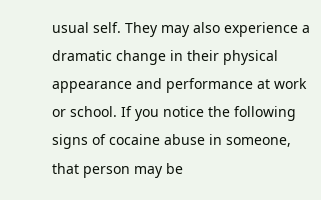usual self. They may also experience a dramatic change in their physical appearance and performance at work or school. If you notice the following signs of cocaine abuse in someone, that person may be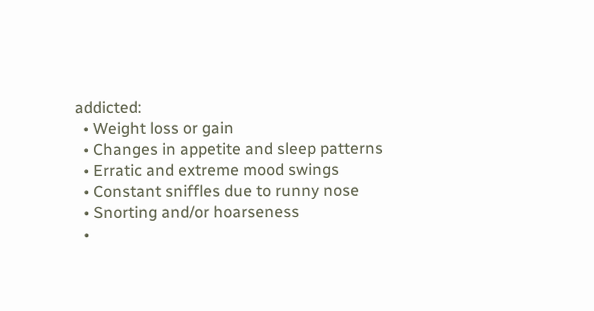addicted:
  • Weight loss or gain
  • Changes in appetite and sleep patterns
  • Erratic and extreme mood swings
  • Constant sniffles due to runny nose
  • Snorting and/or hoarseness
  •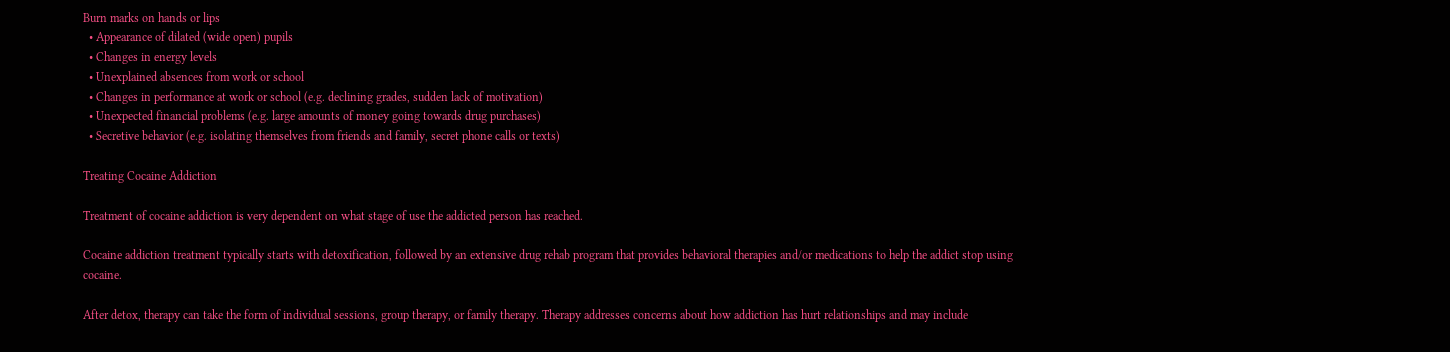Burn marks on hands or lips
  • Appearance of dilated (wide open) pupils
  • Changes in energy levels
  • Unexplained absences from work or school
  • Changes in performance at work or school (e.g. declining grades, sudden lack of motivation)
  • Unexpected financial problems (e.g. large amounts of money going towards drug purchases)
  • Secretive behavior (e.g. isolating themselves from friends and family, secret phone calls or texts)

Treating Cocaine Addiction

Treatment of cocaine addiction is very dependent on what stage of use the addicted person has reached.

Cocaine addiction treatment typically starts with detoxification, followed by an extensive drug rehab program that provides behavioral therapies and/or medications to help the addict stop using cocaine.

After detox, therapy can take the form of individual sessions, group therapy, or family therapy. Therapy addresses concerns about how addiction has hurt relationships and may include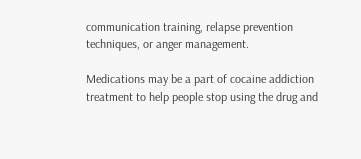communication training, relapse prevention techniques, or anger management.

Medications may be a part of cocaine addiction treatment to help people stop using the drug and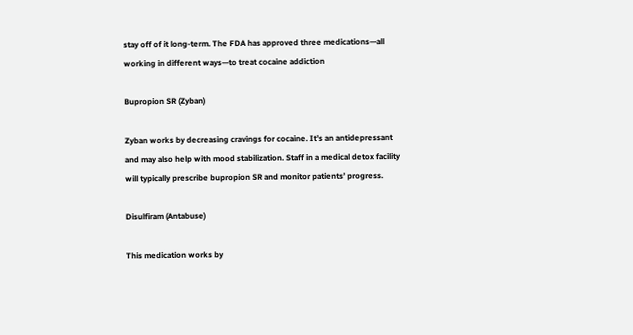stay off of it long-term. The FDA has approved three medications—all working in different ways—to treat cocaine addiction

Bupropion SR (Zyban)

Zyban works by decreasing cravings for cocaine. It’s an antidepressant and may also help with mood stabilization. Staff in a medical detox facility will typically prescribe bupropion SR and monitor patients’ progress.

Disulfiram (Antabuse)

This medication works by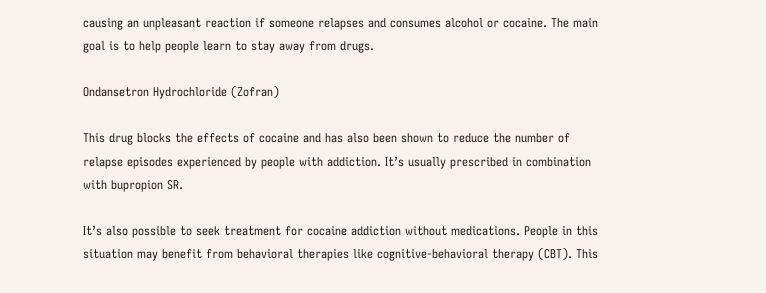causing an unpleasant reaction if someone relapses and consumes alcohol or cocaine. The main goal is to help people learn to stay away from drugs.

Ondansetron Hydrochloride (Zofran)

This drug blocks the effects of cocaine and has also been shown to reduce the number of relapse episodes experienced by people with addiction. It’s usually prescribed in combination with bupropion SR.

It’s also possible to seek treatment for cocaine addiction without medications. People in this situation may benefit from behavioral therapies like cognitive-behavioral therapy (CBT). This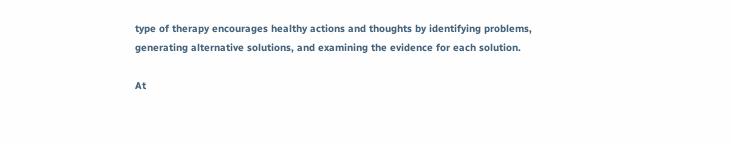type of therapy encourages healthy actions and thoughts by identifying problems, generating alternative solutions, and examining the evidence for each solution.

At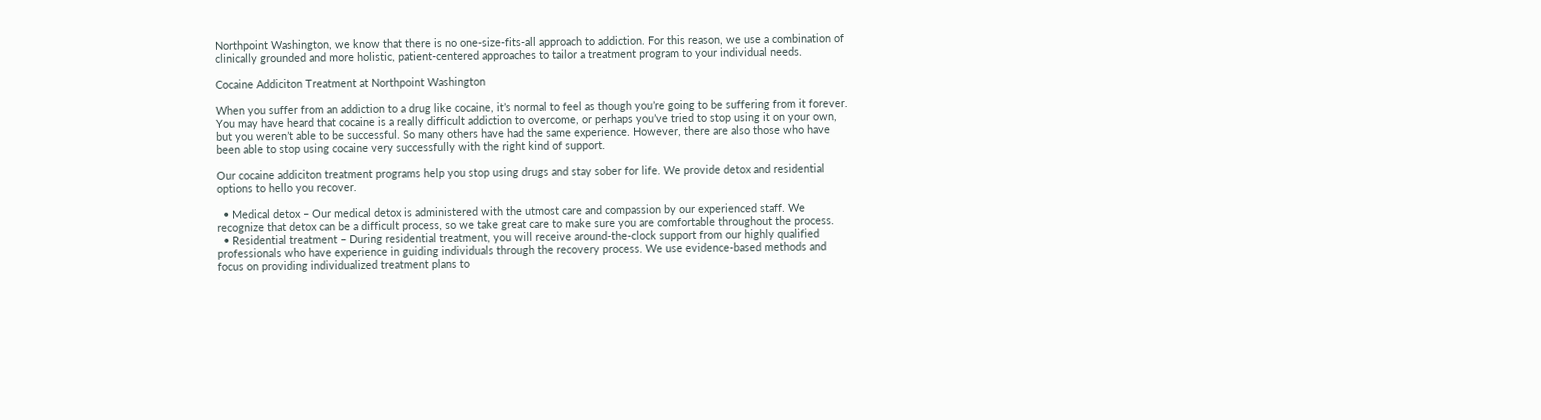Northpoint Washington, we know that there is no one-size-fits-all approach to addiction. For this reason, we use a combination of clinically grounded and more holistic, patient-centered approaches to tailor a treatment program to your individual needs.

Cocaine Addiciton Treatment at Northpoint Washington

When you suffer from an addiction to a drug like cocaine, it’s normal to feel as though you’re going to be suffering from it forever. You may have heard that cocaine is a really difficult addiction to overcome, or perhaps you’ve tried to stop using it on your own, but you weren’t able to be successful. So many others have had the same experience. However, there are also those who have been able to stop using cocaine very successfully with the right kind of support.

Our cocaine addiciton treatment programs help you stop using drugs and stay sober for life. We provide detox and residential options to hello you recover.

  • Medical detox – Our medical detox is administered with the utmost care and compassion by our experienced staff. We recognize that detox can be a difficult process, so we take great care to make sure you are comfortable throughout the process.
  • Residential treatment – During residential treatment, you will receive around-the-clock support from our highly qualified professionals who have experience in guiding individuals through the recovery process. We use evidence-based methods and focus on providing individualized treatment plans to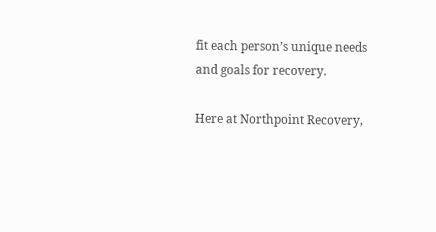fit each person’s unique needs and goals for recovery.

Here at Northpoint Recovery,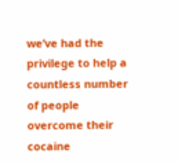we’ve had the privilege to help a countless number of people overcome their cocaine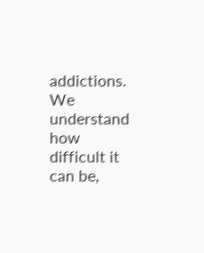addictions. We understand how difficult it can be,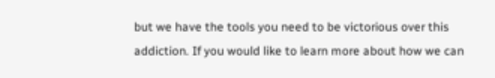but we have the tools you need to be victorious over this addiction. If you would like to learn more about how we can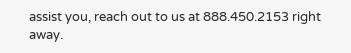assist you, reach out to us at 888.450.2153 right away.